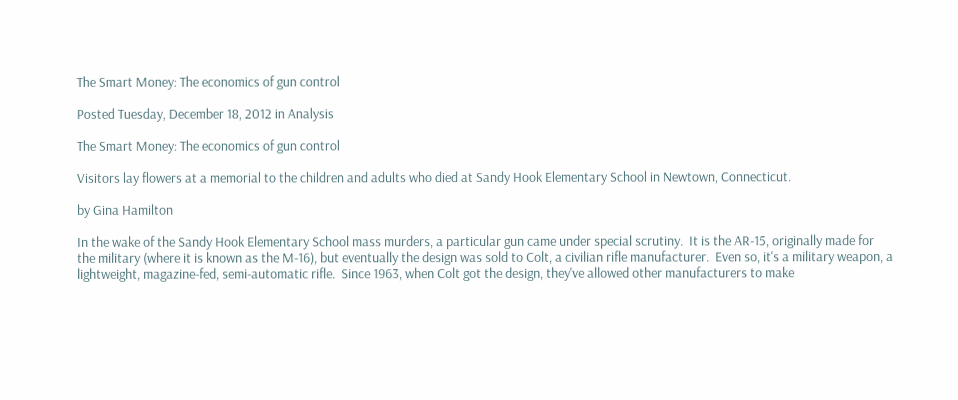The Smart Money: The economics of gun control

Posted Tuesday, December 18, 2012 in Analysis

The Smart Money: The economics of gun control

Visitors lay flowers at a memorial to the children and adults who died at Sandy Hook Elementary School in Newtown, Connecticut.

by Gina Hamilton

In the wake of the Sandy Hook Elementary School mass murders, a particular gun came under special scrutiny.  It is the AR-15, originally made for the military (where it is known as the M-16), but eventually the design was sold to Colt, a civilian rifle manufacturer.  Even so, it's a military weapon, a lightweight, magazine-fed, semi-automatic rifle.  Since 1963, when Colt got the design, they've allowed other manufacturers to make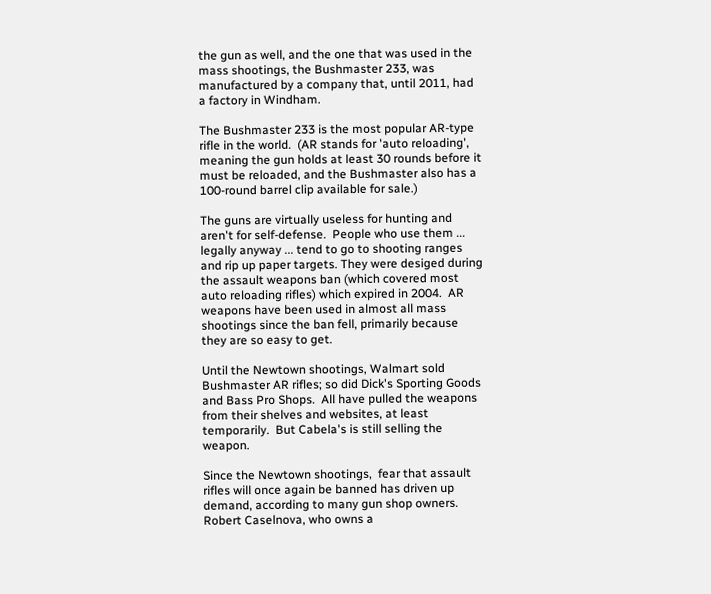the gun as well, and the one that was used in the mass shootings, the Bushmaster 233, was manufactured by a company that, until 2011, had a factory in Windham.

The Bushmaster 233 is the most popular AR-type rifle in the world.  (AR stands for 'auto reloading', meaning the gun holds at least 30 rounds before it must be reloaded, and the Bushmaster also has a 100-round barrel clip available for sale.)

The guns are virtually useless for hunting and aren't for self-defense.  People who use them ... legally anyway ... tend to go to shooting ranges and rip up paper targets. They were desiged during the assault weapons ban (which covered most auto reloading rifles) which expired in 2004.  AR weapons have been used in almost all mass shootings since the ban fell, primarily because they are so easy to get.

Until the Newtown shootings, Walmart sold Bushmaster AR rifles; so did Dick's Sporting Goods and Bass Pro Shops.  All have pulled the weapons from their shelves and websites, at least temporarily.  But Cabela's is still selling the weapon.

Since the Newtown shootings,  fear that assault rifles will once again be banned has driven up demand, according to many gun shop owners.  Robert Caselnova, who owns a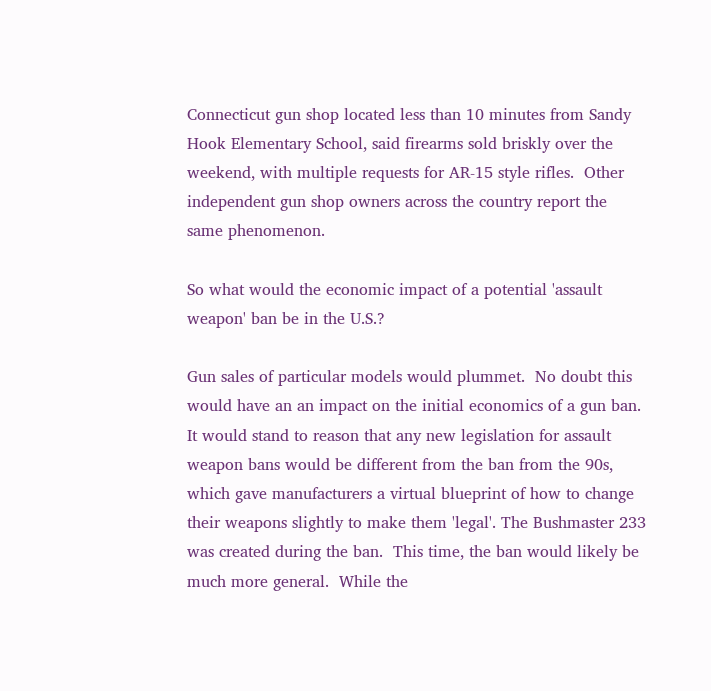Connecticut gun shop located less than 10 minutes from Sandy Hook Elementary School, said firearms sold briskly over the weekend, with multiple requests for AR-15 style rifles.  Other independent gun shop owners across the country report the same phenomenon.

So what would the economic impact of a potential 'assault weapon' ban be in the U.S.?

Gun sales of particular models would plummet.  No doubt this would have an an impact on the initial economics of a gun ban.  It would stand to reason that any new legislation for assault weapon bans would be different from the ban from the 90s, which gave manufacturers a virtual blueprint of how to change their weapons slightly to make them 'legal'. The Bushmaster 233 was created during the ban.  This time, the ban would likely be much more general.  While the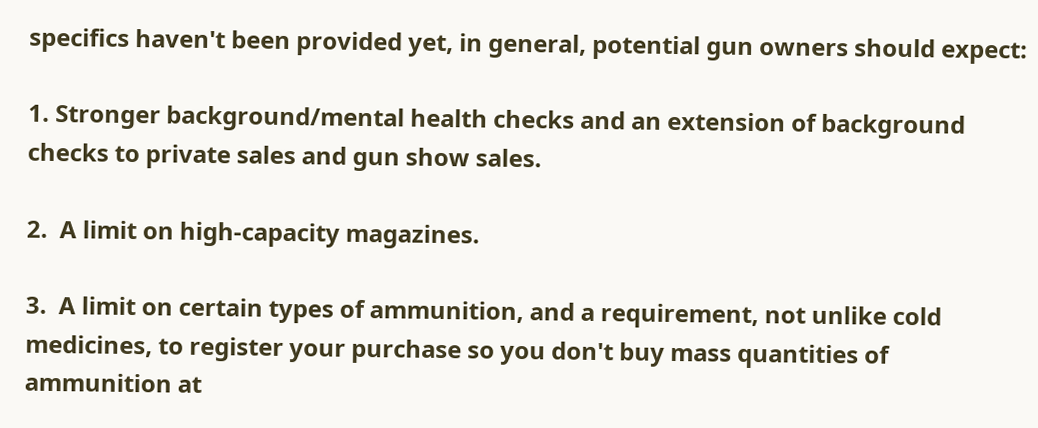specifics haven't been provided yet, in general, potential gun owners should expect:

1. Stronger background/mental health checks and an extension of background checks to private sales and gun show sales.

2.  A limit on high-capacity magazines.

3.  A limit on certain types of ammunition, and a requirement, not unlike cold medicines, to register your purchase so you don't buy mass quantities of ammunition at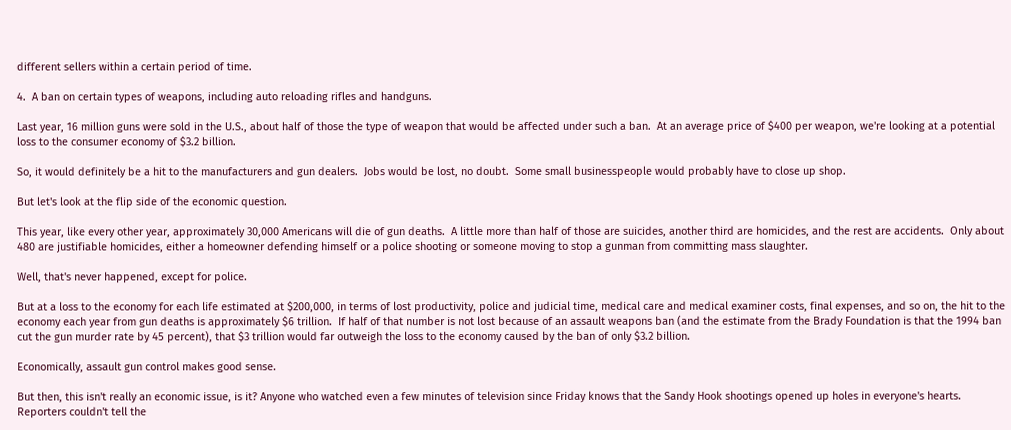different sellers within a certain period of time.

4.  A ban on certain types of weapons, including auto reloading rifles and handguns.

Last year, 16 million guns were sold in the U.S., about half of those the type of weapon that would be affected under such a ban.  At an average price of $400 per weapon, we're looking at a potential loss to the consumer economy of $3.2 billion.

So, it would definitely be a hit to the manufacturers and gun dealers.  Jobs would be lost, no doubt.  Some small businesspeople would probably have to close up shop.

But let's look at the flip side of the economic question.

This year, like every other year, approximately 30,000 Americans will die of gun deaths.  A little more than half of those are suicides, another third are homicides, and the rest are accidents.  Only about 480 are justifiable homicides, either a homeowner defending himself or a police shooting or someone moving to stop a gunman from committing mass slaughter.

Well, that's never happened, except for police.

But at a loss to the economy for each life estimated at $200,000, in terms of lost productivity, police and judicial time, medical care and medical examiner costs, final expenses, and so on, the hit to the economy each year from gun deaths is approximately $6 trillion.  If half of that number is not lost because of an assault weapons ban (and the estimate from the Brady Foundation is that the 1994 ban cut the gun murder rate by 45 percent), that $3 trillion would far outweigh the loss to the economy caused by the ban of only $3.2 billion.

Economically, assault gun control makes good sense.

But then, this isn't really an economic issue, is it? Anyone who watched even a few minutes of television since Friday knows that the Sandy Hook shootings opened up holes in everyone's hearts.  Reporters couldn't tell the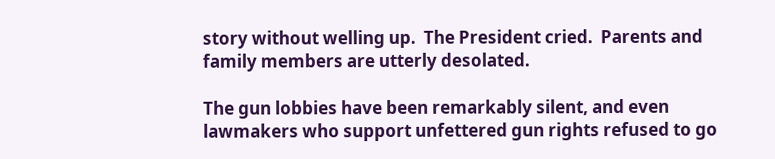story without welling up.  The President cried.  Parents and family members are utterly desolated.

The gun lobbies have been remarkably silent, and even lawmakers who support unfettered gun rights refused to go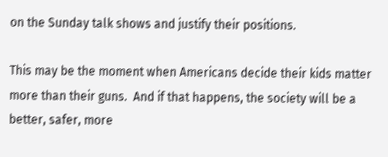on the Sunday talk shows and justify their positions.

This may be the moment when Americans decide their kids matter more than their guns.  And if that happens, the society will be a better, safer, more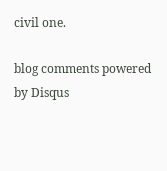civil one.

blog comments powered by Disqus